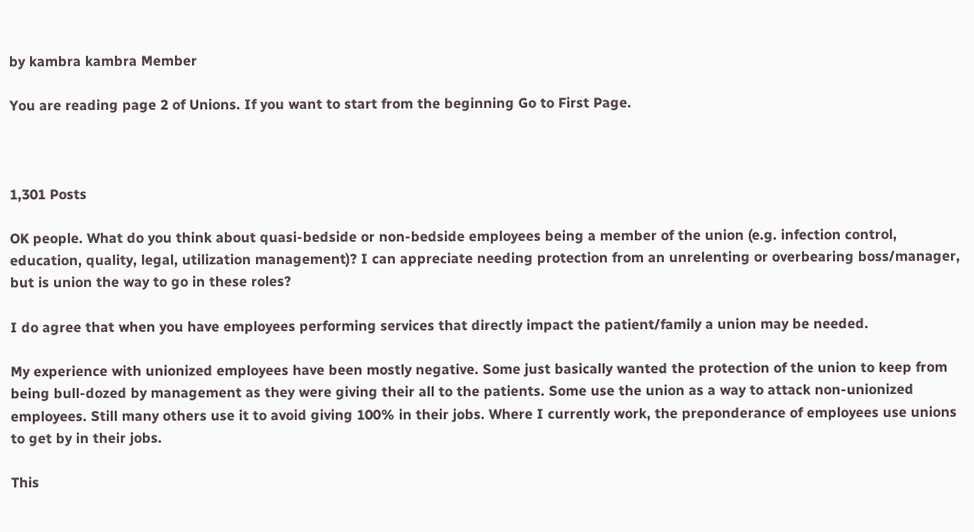by kambra kambra Member

You are reading page 2 of Unions. If you want to start from the beginning Go to First Page.



1,301 Posts

OK people. What do you think about quasi-bedside or non-bedside employees being a member of the union (e.g. infection control, education, quality, legal, utilization management)? I can appreciate needing protection from an unrelenting or overbearing boss/manager, but is union the way to go in these roles?

I do agree that when you have employees performing services that directly impact the patient/family a union may be needed.

My experience with unionized employees have been mostly negative. Some just basically wanted the protection of the union to keep from being bull-dozed by management as they were giving their all to the patients. Some use the union as a way to attack non-unionized employees. Still many others use it to avoid giving 100% in their jobs. Where I currently work, the preponderance of employees use unions to get by in their jobs.

This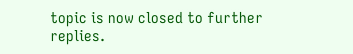topic is now closed to further replies.